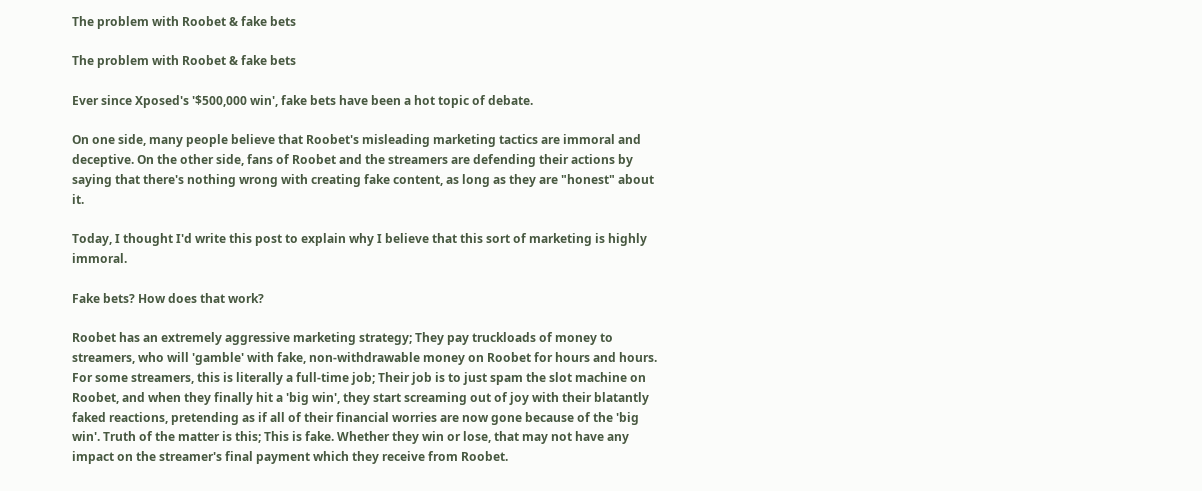The problem with Roobet & fake bets

The problem with Roobet & fake bets

Ever since Xposed's '$500,000 win', fake bets have been a hot topic of debate.

On one side, many people believe that Roobet's misleading marketing tactics are immoral and deceptive. On the other side, fans of Roobet and the streamers are defending their actions by saying that there's nothing wrong with creating fake content, as long as they are "honest" about it.

Today, I thought I'd write this post to explain why I believe that this sort of marketing is highly immoral.

Fake bets? How does that work?

Roobet has an extremely aggressive marketing strategy; They pay truckloads of money to streamers, who will 'gamble' with fake, non-withdrawable money on Roobet for hours and hours. For some streamers, this is literally a full-time job; Their job is to just spam the slot machine on Roobet, and when they finally hit a 'big win', they start screaming out of joy with their blatantly faked reactions, pretending as if all of their financial worries are now gone because of the 'big win'. Truth of the matter is this; This is fake. Whether they win or lose, that may not have any impact on the streamer's final payment which they receive from Roobet.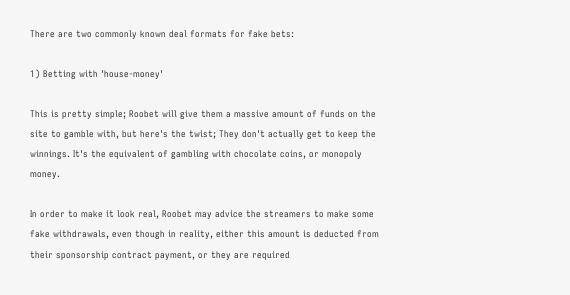There are two commonly known deal formats for fake bets:

1) Betting with 'house-money'

This is pretty simple; Roobet will give them a massive amount of funds on the site to gamble with, but here's the twist; They don't actually get to keep the winnings. It's the equivalent of gambling with chocolate coins, or monopoly money.

In order to make it look real, Roobet may advice the streamers to make some fake withdrawals, even though in reality, either this amount is deducted from their sponsorship contract payment, or they are required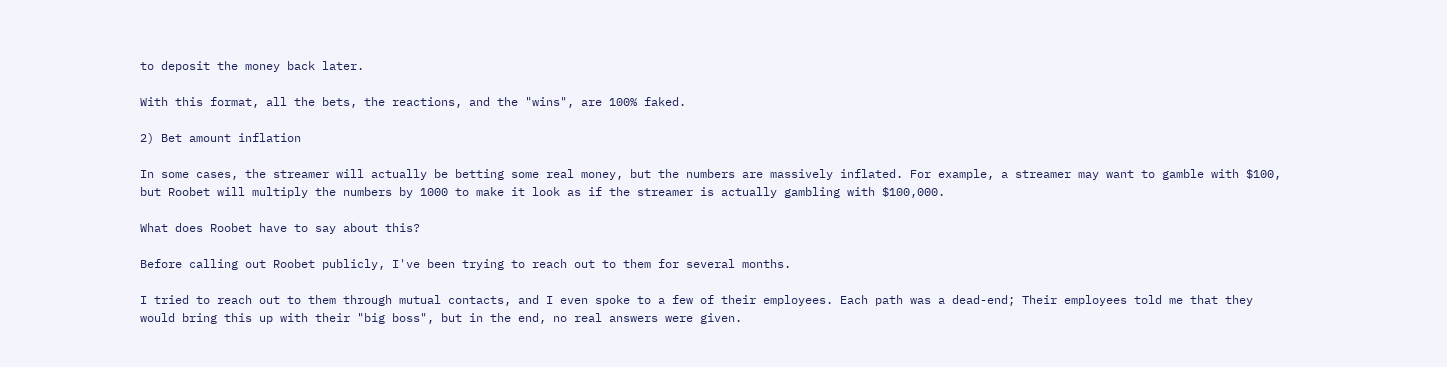to deposit the money back later.

With this format, all the bets, the reactions, and the "wins", are 100% faked.

2) Bet amount inflation

In some cases, the streamer will actually be betting some real money, but the numbers are massively inflated. For example, a streamer may want to gamble with $100, but Roobet will multiply the numbers by 1000 to make it look as if the streamer is actually gambling with $100,000.

What does Roobet have to say about this?

Before calling out Roobet publicly, I've been trying to reach out to them for several months.

I tried to reach out to them through mutual contacts, and I even spoke to a few of their employees. Each path was a dead-end; Their employees told me that they would bring this up with their "big boss", but in the end, no real answers were given.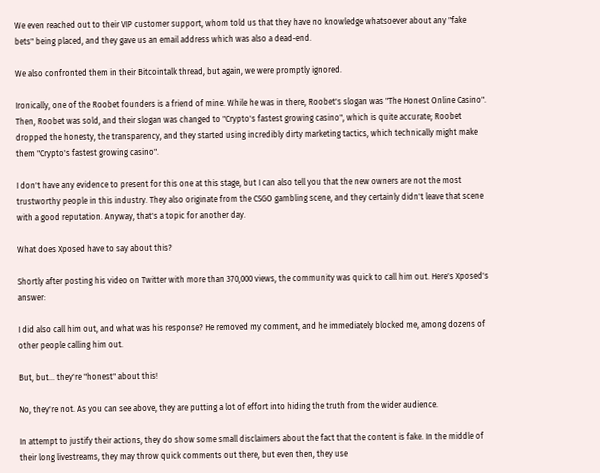We even reached out to their VIP customer support, whom told us that they have no knowledge whatsoever about any "fake bets" being placed, and they gave us an email address which was also a dead-end.

We also confronted them in their Bitcointalk thread, but again, we were promptly ignored.

Ironically, one of the Roobet founders is a friend of mine. While he was in there, Roobet's slogan was "The Honest Online Casino". Then, Roobet was sold, and their slogan was changed to "Crypto's fastest growing casino", which is quite accurate; Roobet dropped the honesty, the transparency, and they started using incredibly dirty marketing tactics, which technically might make them "Crypto's fastest growing casino".

I don't have any evidence to present for this one at this stage, but I can also tell you that the new owners are not the most trustworthy people in this industry. They also originate from the CSGO gambling scene, and they certainly didn't leave that scene with a good reputation. Anyway, that's a topic for another day.

What does Xposed have to say about this?

Shortly after posting his video on Twitter with more than 370,000 views, the community was quick to call him out. Here's Xposed's answer:

I did also call him out, and what was his response? He removed my comment, and he immediately blocked me, among dozens of other people calling him out.

But, but... they're "honest" about this!

No, they're not. As you can see above, they are putting a lot of effort into hiding the truth from the wider audience.

In attempt to justify their actions, they do show some small disclaimers about the fact that the content is fake. In the middle of their long livestreams, they may throw quick comments out there, but even then, they use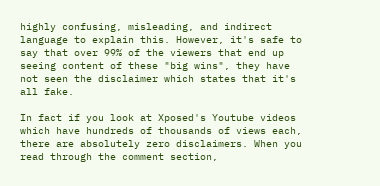highly confusing, misleading, and indirect language to explain this. However, it's safe to say that over 99% of the viewers that end up seeing content of these "big wins", they have not seen the disclaimer which states that it's all fake.

In fact if you look at Xposed's Youtube videos which have hundreds of thousands of views each, there are absolutely zero disclaimers. When you read through the comment section,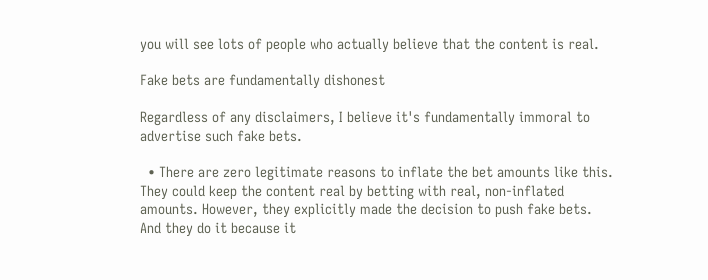you will see lots of people who actually believe that the content is real.

Fake bets are fundamentally dishonest

Regardless of any disclaimers, I believe it's fundamentally immoral to advertise such fake bets.

  • There are zero legitimate reasons to inflate the bet amounts like this. They could keep the content real by betting with real, non-inflated amounts. However, they explicitly made the decision to push fake bets. And they do it because it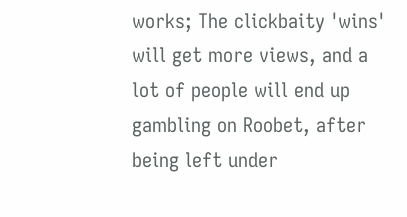works; The clickbaity 'wins' will get more views, and a lot of people will end up gambling on Roobet, after being left under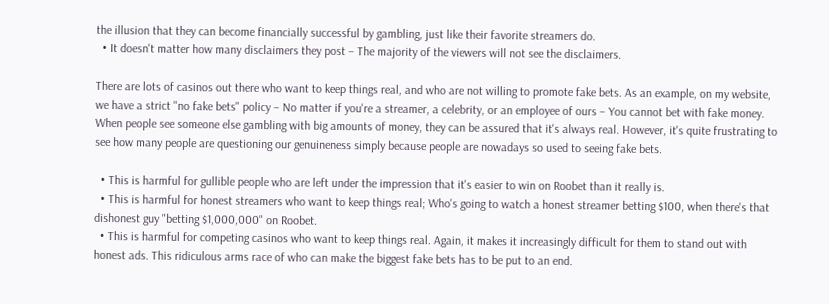the illusion that they can become financially successful by gambling, just like their favorite streamers do.
  • It doesn't matter how many disclaimers they post – The majority of the viewers will not see the disclaimers.

There are lots of casinos out there who want to keep things real, and who are not willing to promote fake bets. As an example, on my website, we have a strict "no fake bets" policy – No matter if you're a streamer, a celebrity, or an employee of ours – You cannot bet with fake money. When people see someone else gambling with big amounts of money, they can be assured that it's always real. However, it's quite frustrating to see how many people are questioning our genuineness simply because people are nowadays so used to seeing fake bets.

  • This is harmful for gullible people who are left under the impression that it's easier to win on Roobet than it really is.
  • This is harmful for honest streamers who want to keep things real; Who's going to watch a honest streamer betting $100, when there's that dishonest guy "betting $1,000,000" on Roobet.
  • This is harmful for competing casinos who want to keep things real. Again, it makes it increasingly difficult for them to stand out with honest ads. This ridiculous arms race of who can make the biggest fake bets has to be put to an end.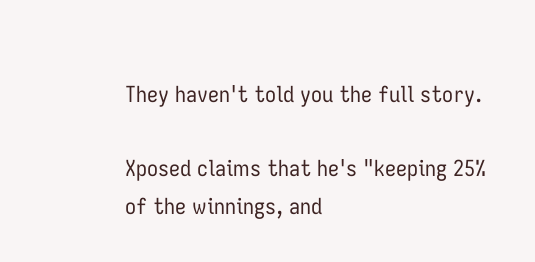They haven't told you the full story.

Xposed claims that he's "keeping 25% of the winnings, and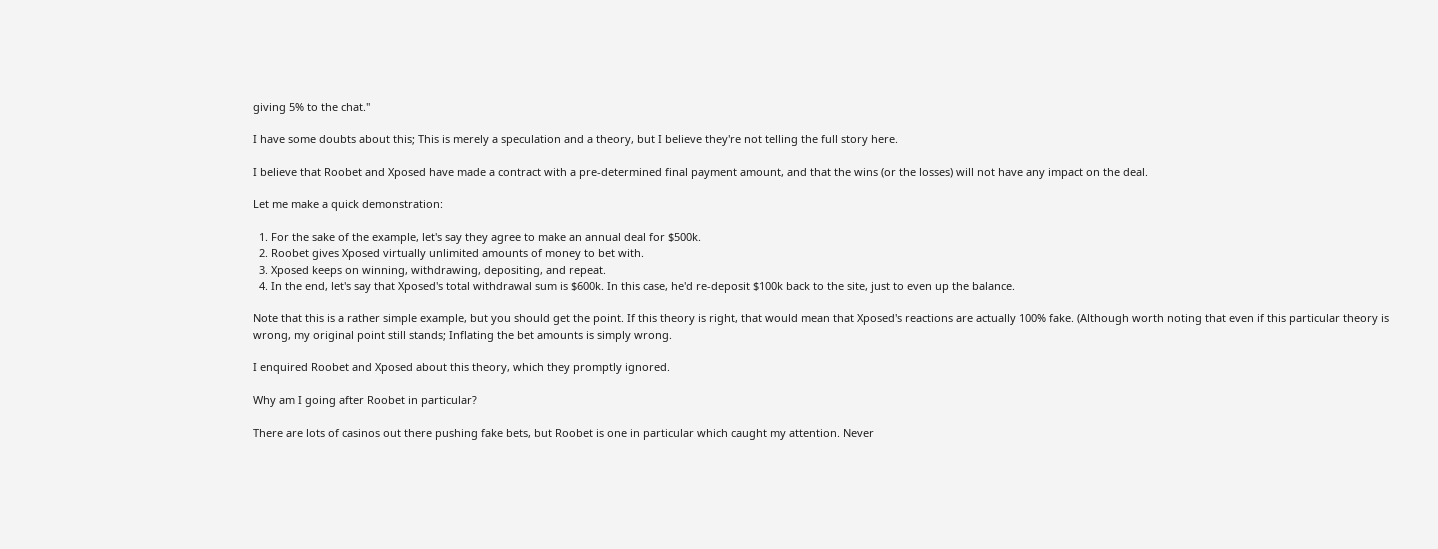giving 5% to the chat."

I have some doubts about this; This is merely a speculation and a theory, but I believe they're not telling the full story here.

I believe that Roobet and Xposed have made a contract with a pre-determined final payment amount, and that the wins (or the losses) will not have any impact on the deal.

Let me make a quick demonstration:

  1. For the sake of the example, let's say they agree to make an annual deal for $500k.
  2. Roobet gives Xposed virtually unlimited amounts of money to bet with.
  3. Xposed keeps on winning, withdrawing, depositing, and repeat.
  4. In the end, let's say that Xposed's total withdrawal sum is $600k. In this case, he'd re-deposit $100k back to the site, just to even up the balance.

Note that this is a rather simple example, but you should get the point. If this theory is right, that would mean that Xposed's reactions are actually 100% fake. (Although worth noting that even if this particular theory is wrong, my original point still stands; Inflating the bet amounts is simply wrong.

I enquired Roobet and Xposed about this theory, which they promptly ignored.

Why am I going after Roobet in particular?

There are lots of casinos out there pushing fake bets, but Roobet is one in particular which caught my attention. Never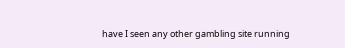have I seen any other gambling site running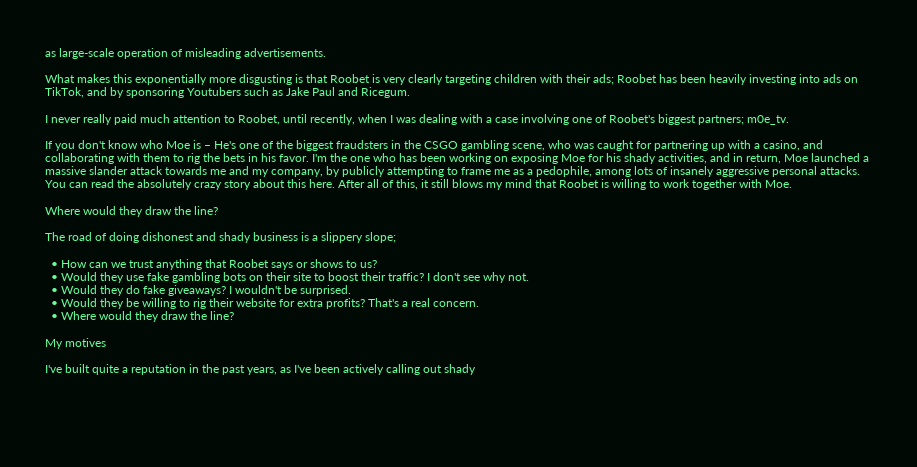as large-scale operation of misleading advertisements.

What makes this exponentially more disgusting is that Roobet is very clearly targeting children with their ads; Roobet has been heavily investing into ads on TikTok, and by sponsoring Youtubers such as Jake Paul and Ricegum.

I never really paid much attention to Roobet, until recently, when I was dealing with a case involving one of Roobet's biggest partners; m0e_tv.

If you don't know who Moe is – He's one of the biggest fraudsters in the CSGO gambling scene, who was caught for partnering up with a casino, and collaborating with them to rig the bets in his favor. I'm the one who has been working on exposing Moe for his shady activities, and in return, Moe launched a massive slander attack towards me and my company, by publicly attempting to frame me as a pedophile, among lots of insanely aggressive personal attacks. You can read the absolutely crazy story about this here. After all of this, it still blows my mind that Roobet is willing to work together with Moe.

Where would they draw the line?

The road of doing dishonest and shady business is a slippery slope;

  • How can we trust anything that Roobet says or shows to us?
  • Would they use fake gambling bots on their site to boost their traffic? I don't see why not.
  • Would they do fake giveaways? I wouldn't be surprised.
  • Would they be willing to rig their website for extra profits? That's a real concern.
  • Where would they draw the line?

My motives

I've built quite a reputation in the past years, as I've been actively calling out shady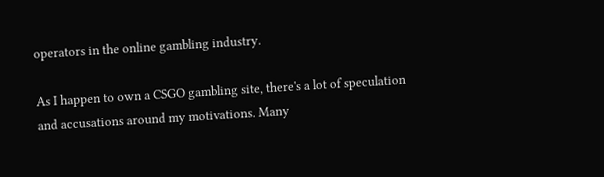operators in the online gambling industry.

As I happen to own a CSGO gambling site, there's a lot of speculation and accusations around my motivations. Many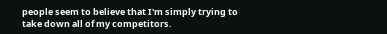people seem to believe that I'm simply trying to take down all of my competitors.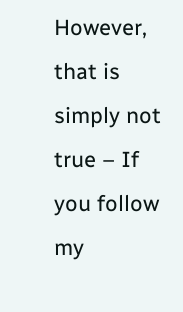However, that is simply not true – If you follow my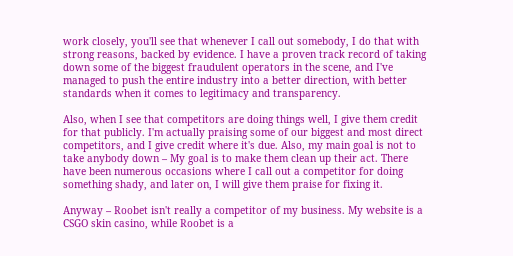work closely, you'll see that whenever I call out somebody, I do that with strong reasons, backed by evidence. I have a proven track record of taking down some of the biggest fraudulent operators in the scene, and I've managed to push the entire industry into a better direction, with better standards when it comes to legitimacy and transparency.

Also, when I see that competitors are doing things well, I give them credit for that publicly. I'm actually praising some of our biggest and most direct competitors, and I give credit where it's due. Also, my main goal is not to take anybody down – My goal is to make them clean up their act. There have been numerous occasions where I call out a competitor for doing something shady, and later on, I will give them praise for fixing it.

Anyway – Roobet isn't really a competitor of my business. My website is a CSGO skin casino, while Roobet is a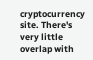cryptocurrency site. There's very little overlap with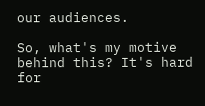our audiences.

So, what's my motive behind this? It's hard for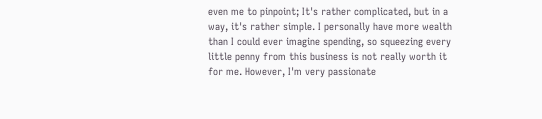even me to pinpoint; It's rather complicated, but in a way, it's rather simple. I personally have more wealth than I could ever imagine spending, so squeezing every little penny from this business is not really worth it for me. However, I'm very passionate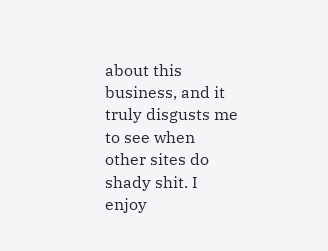about this business, and it truly disgusts me to see when other sites do shady shit. I enjoy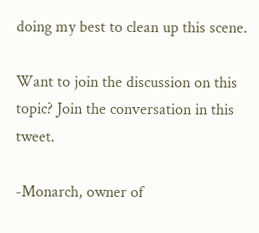doing my best to clean up this scene.

Want to join the discussion on this topic? Join the conversation in this tweet.

-Monarch, owner of